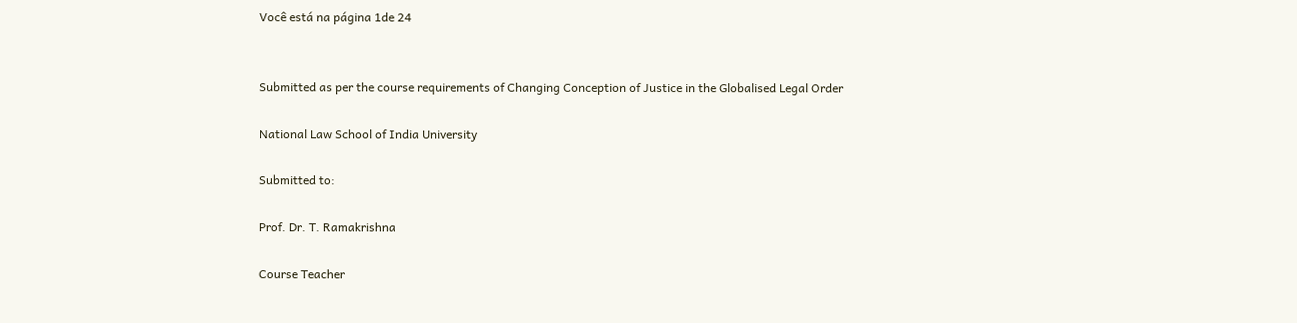Você está na página 1de 24


Submitted as per the course requirements of Changing Conception of Justice in the Globalised Legal Order

National Law School of India University

Submitted to:

Prof. Dr. T. Ramakrishna

Course Teacher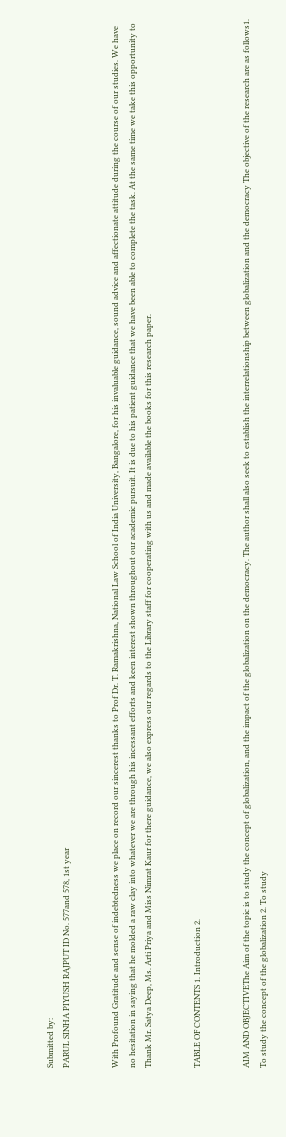Submitted by:
PARUL SINHA PIYUSH RAJPUT ID No. 577and 578, 1st year


With Profound Gratitude and sense of indebtedness we place on record our sincerest thanks to Prof Dr. T. Ramakrishna, National Law School of India University, Bangalore, for his invaluable guidance, sound advice and affectionate attitude during the course of our studies. We have no hesitation in saying that he molded a raw clay into whatever we are through his incessant efforts and keen interest shown throughout our academic pursuit. It is due to his patient guidance that we have been able to complete the task. At the same time we take this opportunity to Thank Mr. Satya Deep, Ms. Arti Priya and Miss Nimrat Kaur for there guidance, we also express our regards to the Library staff for cooperating with us and made available the books for this research paper.


TABLE OF CONTENTS 1. Introduction 2.


AIM AND OBJECTIVEThe Aim of the topic is to study the concept of globalization, and the impact of the globalization on the democracy. The author shall also seek to establish the interrelationship between globalization and the democracy The objective of the research are as follows1. To study the concept of the globalization 2. To study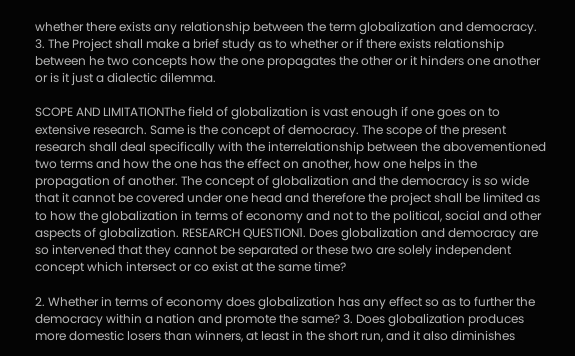whether there exists any relationship between the term globalization and democracy. 3. The Project shall make a brief study as to whether or if there exists relationship between he two concepts how the one propagates the other or it hinders one another or is it just a dialectic dilemma.

SCOPE AND LIMITATIONThe field of globalization is vast enough if one goes on to extensive research. Same is the concept of democracy. The scope of the present research shall deal specifically with the interrelationship between the abovementioned two terms and how the one has the effect on another, how one helps in the propagation of another. The concept of globalization and the democracy is so wide that it cannot be covered under one head and therefore the project shall be limited as to how the globalization in terms of economy and not to the political, social and other aspects of globalization. RESEARCH QUESTION1. Does globalization and democracy are so intervened that they cannot be separated or these two are solely independent concept which intersect or co exist at the same time?

2. Whether in terms of economy does globalization has any effect so as to further the democracy within a nation and promote the same? 3. Does globalization produces more domestic losers than winners, at least in the short run, and it also diminishes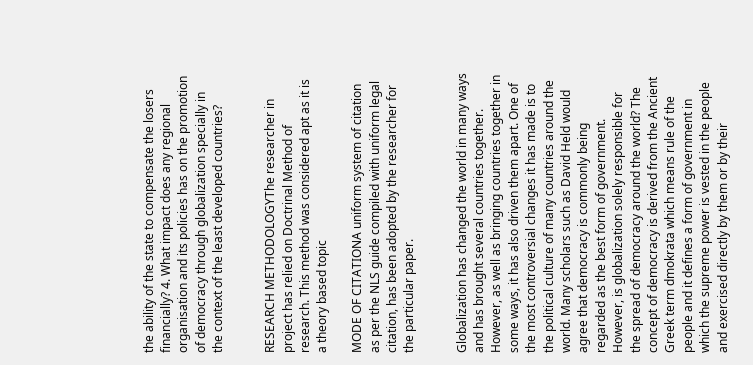the ability of the state to compensate the losers financially? 4. What impact does any regional organisation and its policies has on the promotion of democracy through globalization specially in the context of the least developed countries?


RESEARCH METHODOLOGYThe researcher in project has relied on Doctrinal Method of research. This method was considered apt as it is a theory based topic

MODE OF CITATIONA uniform system of citation as per the NLS guide compiled with uniform legal citation, has been adopted by the researcher for the particular paper.


Globalization has changed the world in many ways and has brought several countries together. However, as well as bringing countries together in some ways, it has also driven them apart. One of the most controversial changes it has made is to the political culture of many countries around the world. Many scholars such as David Held would agree that democracy is commonly being regarded as the best form of government. However, is globalization solely responsible for the spread of democracy around the world? The concept of democracy is derived from the Ancient Greek term dmokrata which means rule of the people and it defines a form of government in which the supreme power is vested in the people and exercised directly by them or by their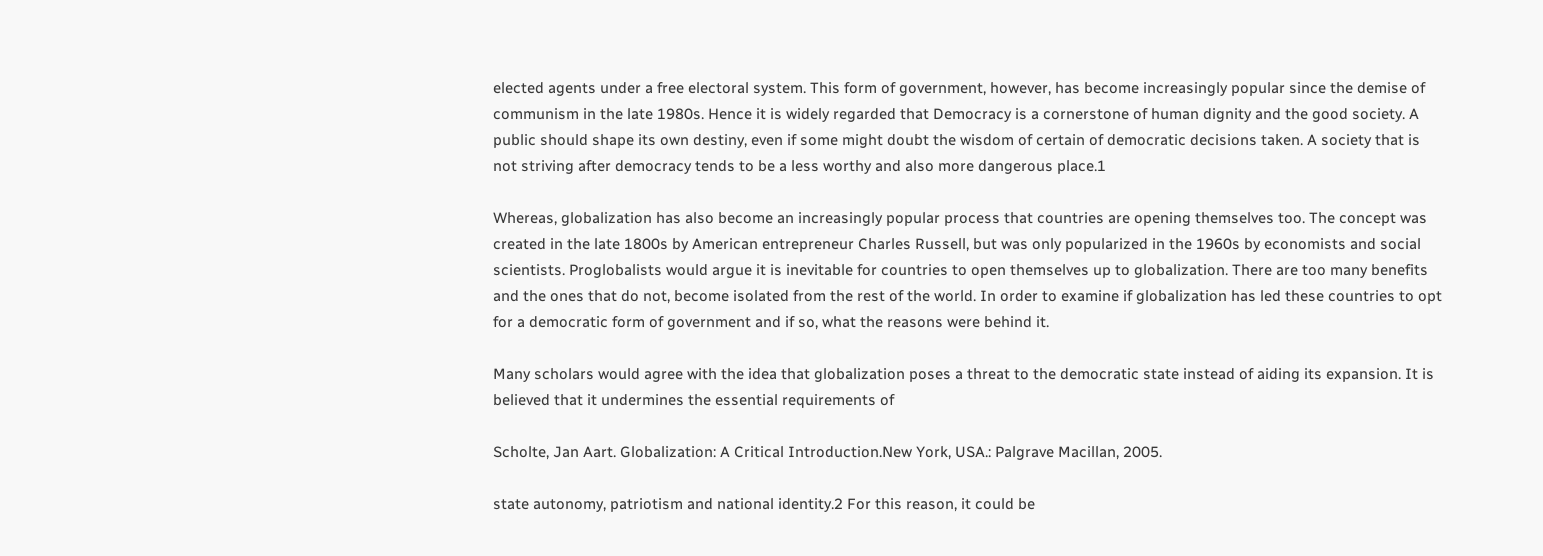elected agents under a free electoral system. This form of government, however, has become increasingly popular since the demise of communism in the late 1980s. Hence it is widely regarded that Democracy is a cornerstone of human dignity and the good society. A public should shape its own destiny, even if some might doubt the wisdom of certain of democratic decisions taken. A society that is not striving after democracy tends to be a less worthy and also more dangerous place.1

Whereas, globalization has also become an increasingly popular process that countries are opening themselves too. The concept was created in the late 1800s by American entrepreneur Charles Russell, but was only popularized in the 1960s by economists and social scientists. Proglobalists would argue it is inevitable for countries to open themselves up to globalization. There are too many benefits and the ones that do not, become isolated from the rest of the world. In order to examine if globalization has led these countries to opt for a democratic form of government and if so, what the reasons were behind it.

Many scholars would agree with the idea that globalization poses a threat to the democratic state instead of aiding its expansion. It is believed that it undermines the essential requirements of

Scholte, Jan Aart. Globalization: A Critical Introduction.New York, USA.: Palgrave Macillan, 2005.

state autonomy, patriotism and national identity.2 For this reason, it could be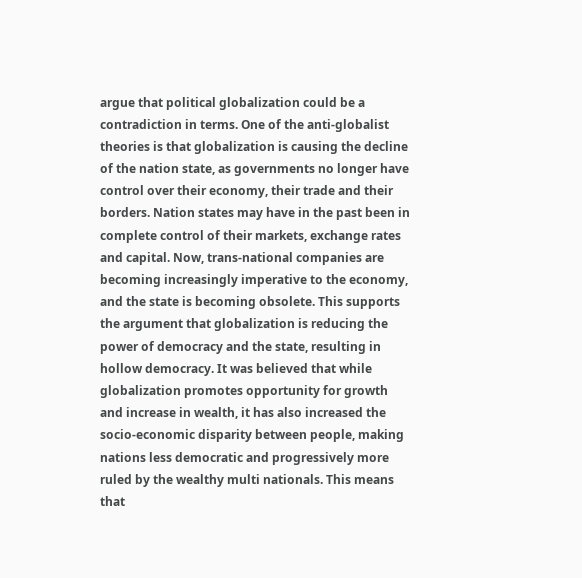argue that political globalization could be a contradiction in terms. One of the anti-globalist theories is that globalization is causing the decline of the nation state, as governments no longer have control over their economy, their trade and their borders. Nation states may have in the past been in complete control of their markets, exchange rates and capital. Now, trans-national companies are becoming increasingly imperative to the economy, and the state is becoming obsolete. This supports the argument that globalization is reducing the power of democracy and the state, resulting in hollow democracy. It was believed that while globalization promotes opportunity for growth and increase in wealth, it has also increased the socio-economic disparity between people, making nations less democratic and progressively more ruled by the wealthy multi nationals. This means that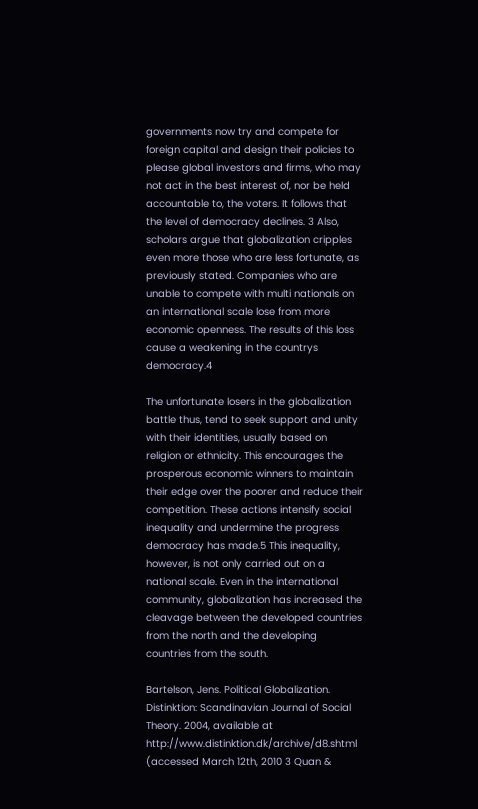governments now try and compete for foreign capital and design their policies to please global investors and firms, who may not act in the best interest of, nor be held accountable to, the voters. It follows that the level of democracy declines. 3 Also, scholars argue that globalization cripples even more those who are less fortunate, as previously stated. Companies who are unable to compete with multi nationals on an international scale lose from more economic openness. The results of this loss cause a weakening in the countrys democracy.4

The unfortunate losers in the globalization battle thus, tend to seek support and unity with their identities, usually based on religion or ethnicity. This encourages the prosperous economic winners to maintain their edge over the poorer and reduce their competition. These actions intensify social inequality and undermine the progress democracy has made.5 This inequality, however, is not only carried out on a national scale. Even in the international community, globalization has increased the cleavage between the developed countries from the north and the developing countries from the south.

Bartelson, Jens. Political Globalization. Distinktion: Scandinavian Journal of Social Theory. 2004, available at http://www.distinktion.dk/archive/d8.shtml (accessed March 12th, 2010 3 Quan &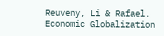Reuveny, Li & Rafael. Economic Globalization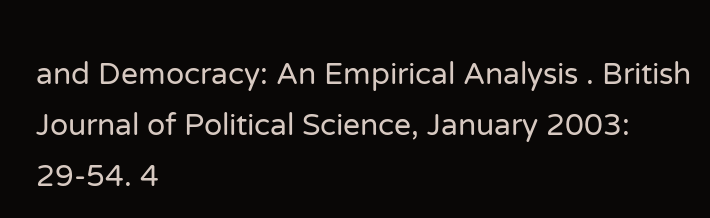and Democracy: An Empirical Analysis . British Journal of Political Science, January 2003: 29-54. 4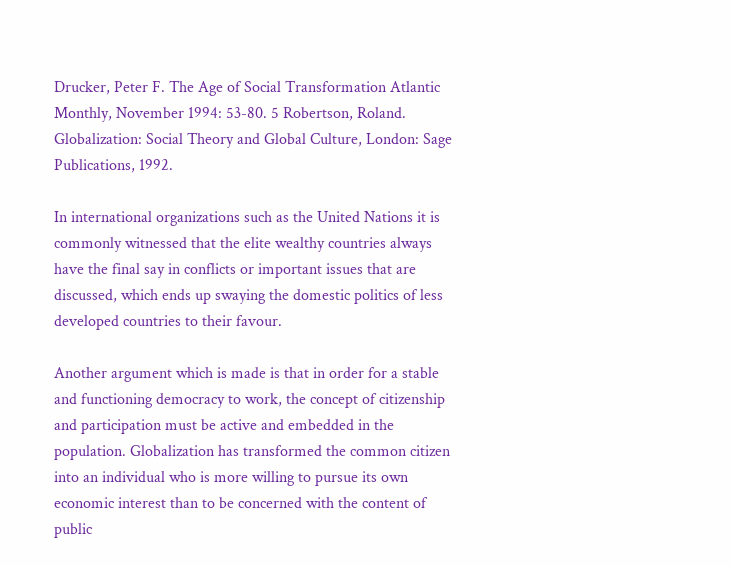Drucker, Peter F. The Age of Social Transformation Atlantic Monthly, November 1994: 53-80. 5 Robertson, Roland. Globalization: Social Theory and Global Culture, London: Sage Publications, 1992.

In international organizations such as the United Nations it is commonly witnessed that the elite wealthy countries always have the final say in conflicts or important issues that are discussed, which ends up swaying the domestic politics of less developed countries to their favour.

Another argument which is made is that in order for a stable and functioning democracy to work, the concept of citizenship and participation must be active and embedded in the population. Globalization has transformed the common citizen into an individual who is more willing to pursue its own economic interest than to be concerned with the content of public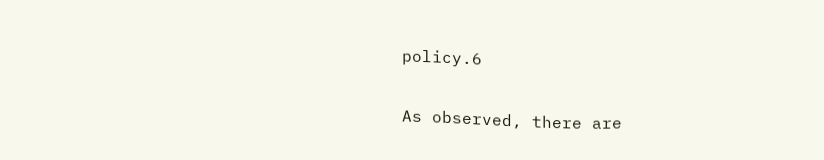policy.6

As observed, there are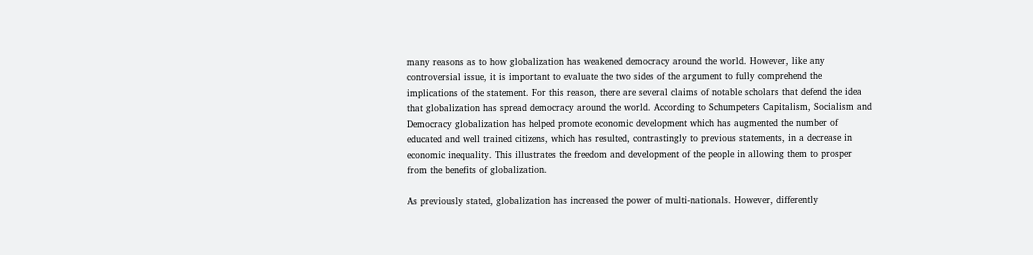many reasons as to how globalization has weakened democracy around the world. However, like any controversial issue, it is important to evaluate the two sides of the argument to fully comprehend the implications of the statement. For this reason, there are several claims of notable scholars that defend the idea that globalization has spread democracy around the world. According to Schumpeters Capitalism, Socialism and Democracy globalization has helped promote economic development which has augmented the number of educated and well trained citizens, which has resulted, contrastingly to previous statements, in a decrease in economic inequality. This illustrates the freedom and development of the people in allowing them to prosper from the benefits of globalization.

As previously stated, globalization has increased the power of multi-nationals. However, differently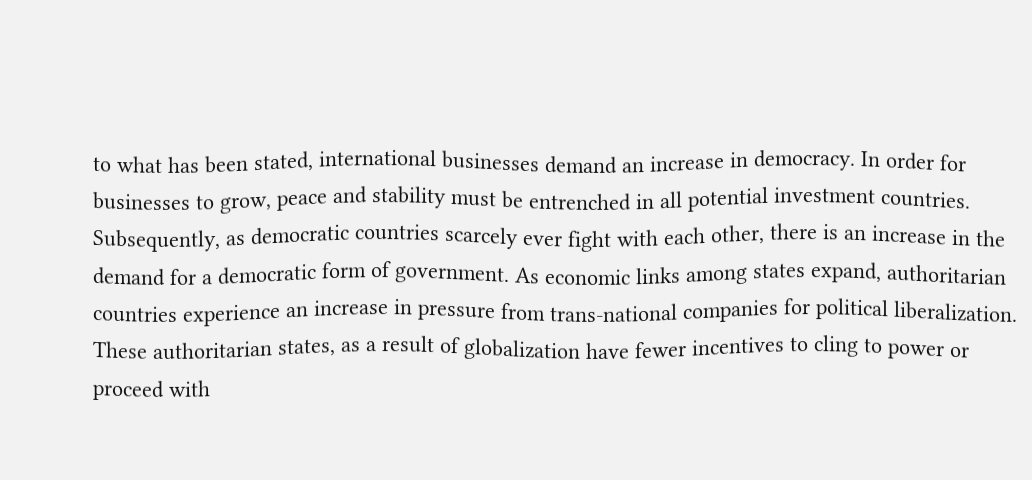to what has been stated, international businesses demand an increase in democracy. In order for businesses to grow, peace and stability must be entrenched in all potential investment countries. Subsequently, as democratic countries scarcely ever fight with each other, there is an increase in the demand for a democratic form of government. As economic links among states expand, authoritarian countries experience an increase in pressure from trans-national companies for political liberalization. These authoritarian states, as a result of globalization have fewer incentives to cling to power or proceed with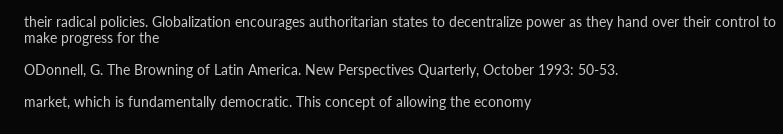their radical policies. Globalization encourages authoritarian states to decentralize power as they hand over their control to make progress for the

ODonnell, G. The Browning of Latin America. New Perspectives Quarterly, October 1993: 50-53.

market, which is fundamentally democratic. This concept of allowing the economy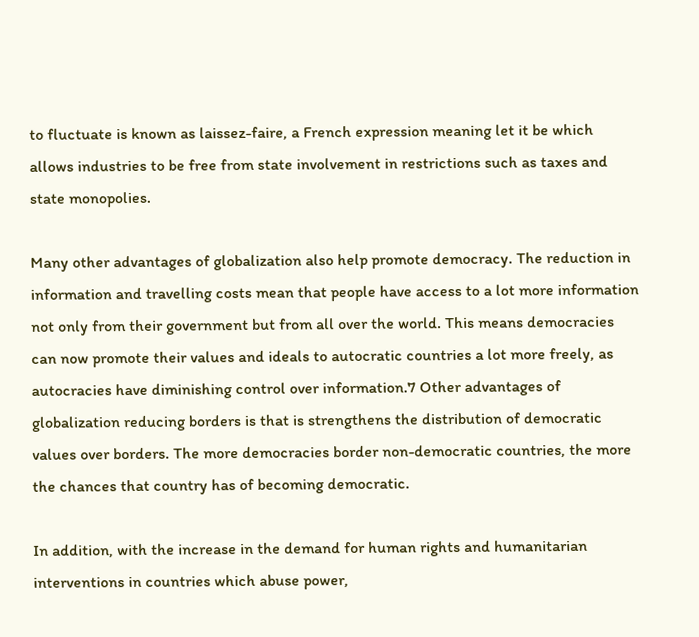to fluctuate is known as laissez-faire, a French expression meaning let it be which allows industries to be free from state involvement in restrictions such as taxes and state monopolies.

Many other advantages of globalization also help promote democracy. The reduction in information and travelling costs mean that people have access to a lot more information not only from their government but from all over the world. This means democracies can now promote their values and ideals to autocratic countries a lot more freely, as autocracies have diminishing control over information.7 Other advantages of globalization reducing borders is that is strengthens the distribution of democratic values over borders. The more democracies border non-democratic countries, the more the chances that country has of becoming democratic.

In addition, with the increase in the demand for human rights and humanitarian interventions in countries which abuse power,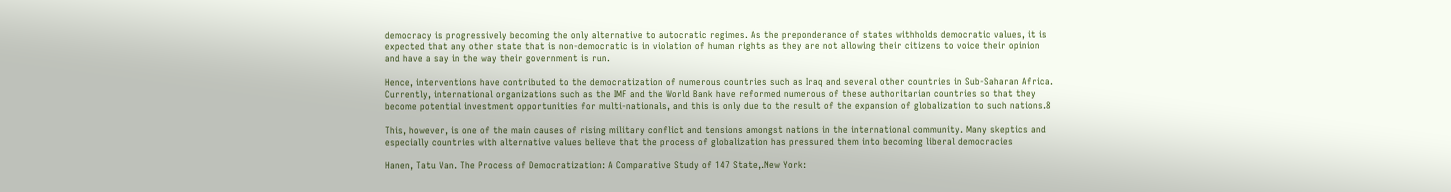democracy is progressively becoming the only alternative to autocratic regimes. As the preponderance of states withholds democratic values, it is expected that any other state that is non-democratic is in violation of human rights as they are not allowing their citizens to voice their opinion and have a say in the way their government is run.

Hence, interventions have contributed to the democratization of numerous countries such as Iraq and several other countries in Sub-Saharan Africa. Currently, international organizations such as the IMF and the World Bank have reformed numerous of these authoritarian countries so that they become potential investment opportunities for multi-nationals, and this is only due to the result of the expansion of globalization to such nations.8

This, however, is one of the main causes of rising military conflict and tensions amongst nations in the international community. Many skeptics and especially countries with alternative values believe that the process of globalization has pressured them into becoming liberal democracies

Hanen, Tatu Van. The Process of Democratization: A Comparative Study of 147 State,.New York: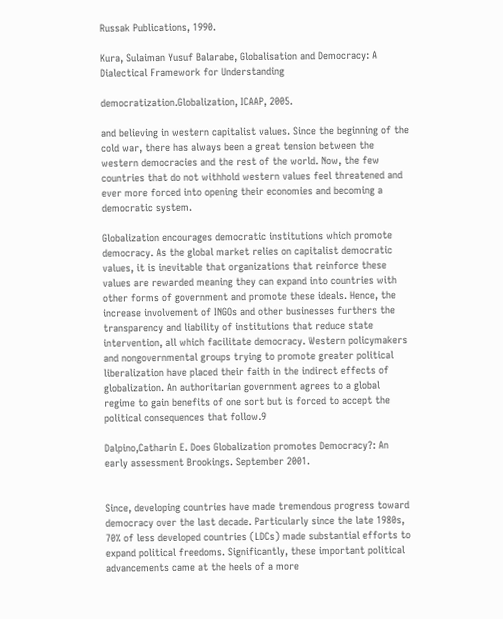Russak Publications, 1990.

Kura, Sulaiman Yusuf Balarabe, Globalisation and Democracy: A Dialectical Framework for Understanding

democratization.Globalization, ICAAP, 2005.

and believing in western capitalist values. Since the beginning of the cold war, there has always been a great tension between the western democracies and the rest of the world. Now, the few countries that do not withhold western values feel threatened and ever more forced into opening their economies and becoming a democratic system.

Globalization encourages democratic institutions which promote democracy. As the global market relies on capitalist democratic values, it is inevitable that organizations that reinforce these values are rewarded meaning they can expand into countries with other forms of government and promote these ideals. Hence, the increase involvement of INGOs and other businesses furthers the transparency and liability of institutions that reduce state intervention, all which facilitate democracy. Western policymakers and nongovernmental groups trying to promote greater political liberalization have placed their faith in the indirect effects of globalization. An authoritarian government agrees to a global regime to gain benefits of one sort but is forced to accept the political consequences that follow.9

Dalpino,Catharin E. Does Globalization promotes Democracy?: An early assessment Brookings. September 2001.


Since, developing countries have made tremendous progress toward democracy over the last decade. Particularly since the late 1980s, 70% of less developed countries (LDCs) made substantial efforts to expand political freedoms. Significantly, these important political advancements came at the heels of a more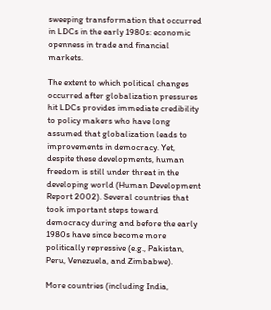sweeping transformation that occurred in LDCs in the early 1980s: economic openness in trade and financial markets.

The extent to which political changes occurred after globalization pressures hit LDCs provides immediate credibility to policy makers who have long assumed that globalization leads to improvements in democracy. Yet, despite these developments, human freedom is still under threat in the developing world (Human Development Report 2002). Several countries that took important steps toward democracy during and before the early 1980s have since become more politically repressive (e.g., Pakistan, Peru, Venezuela, and Zimbabwe).

More countries (including India,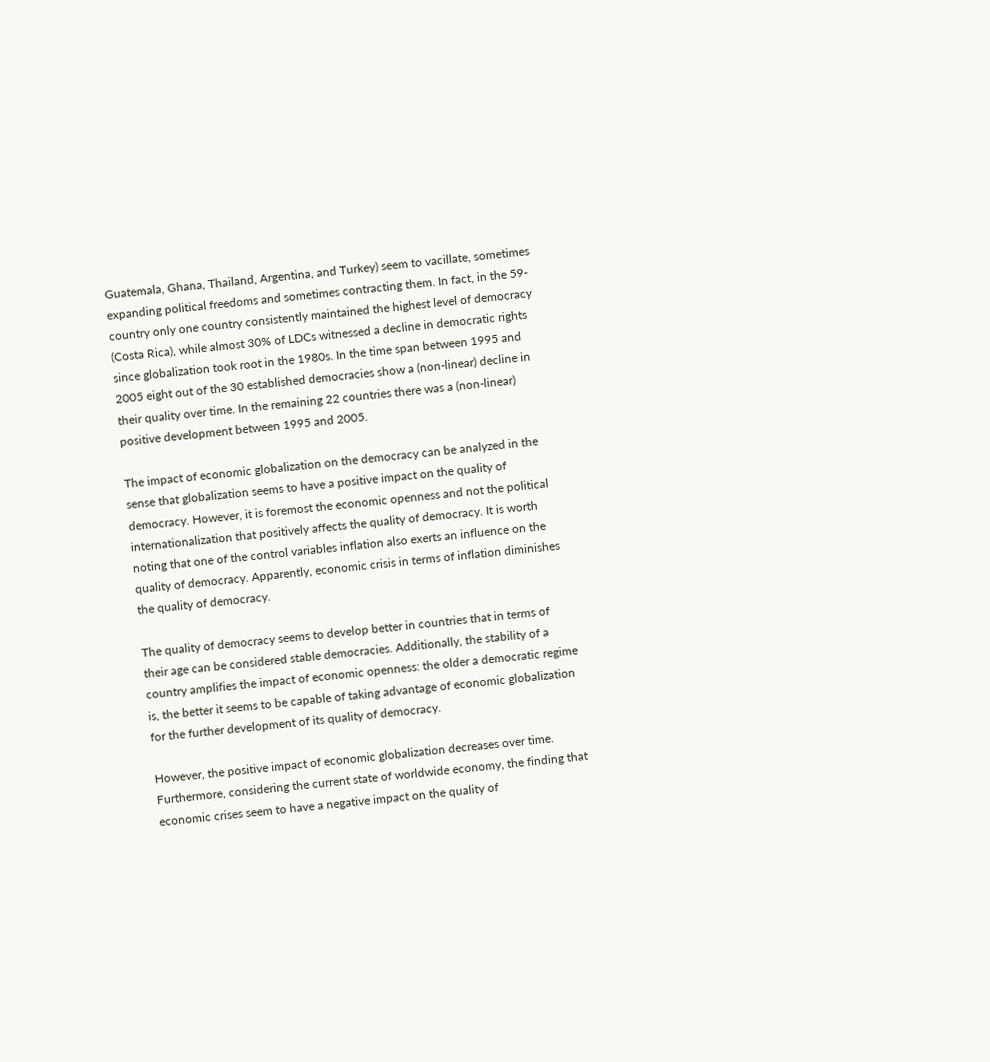Guatemala, Ghana, Thailand, Argentina, and Turkey) seem to vacillate, sometimes expanding political freedoms and sometimes contracting them. In fact, in the 59-country only one country consistently maintained the highest level of democracy (Costa Rica), while almost 30% of LDCs witnessed a decline in democratic rights since globalization took root in the 1980s. In the time span between 1995 and 2005 eight out of the 30 established democracies show a (non-linear) decline in their quality over time. In the remaining 22 countries there was a (non-linear) positive development between 1995 and 2005.

The impact of economic globalization on the democracy can be analyzed in the sense that globalization seems to have a positive impact on the quality of democracy. However, it is foremost the economic openness and not the political internationalization that positively affects the quality of democracy. It is worth noting that one of the control variables inflation also exerts an influence on the quality of democracy. Apparently, economic crisis in terms of inflation diminishes the quality of democracy.

The quality of democracy seems to develop better in countries that in terms of their age can be considered stable democracies. Additionally, the stability of a country amplifies the impact of economic openness: the older a democratic regime is, the better it seems to be capable of taking advantage of economic globalization for the further development of its quality of democracy.

However, the positive impact of economic globalization decreases over time. Furthermore, considering the current state of worldwide economy, the finding that economic crises seem to have a negative impact on the quality of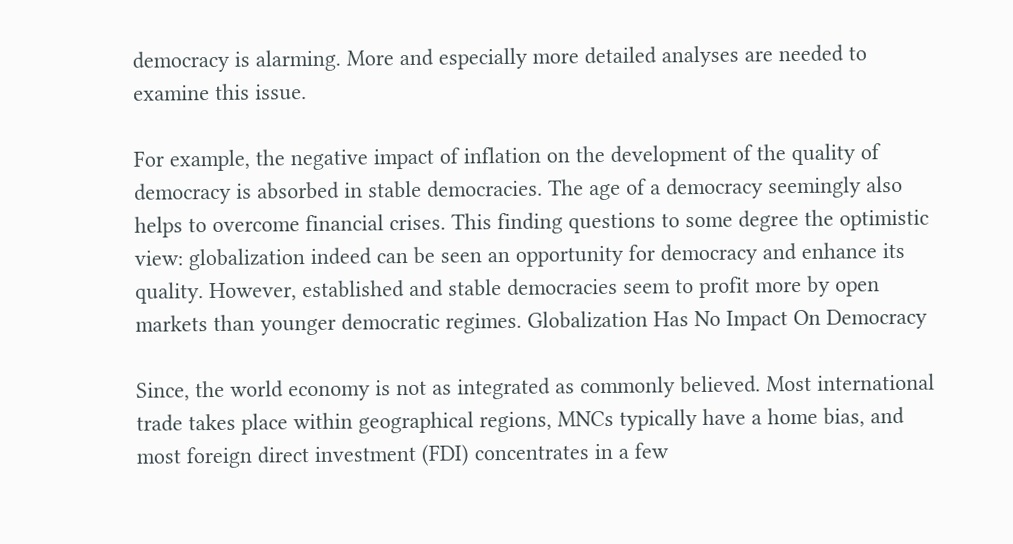democracy is alarming. More and especially more detailed analyses are needed to examine this issue.

For example, the negative impact of inflation on the development of the quality of democracy is absorbed in stable democracies. The age of a democracy seemingly also helps to overcome financial crises. This finding questions to some degree the optimistic view: globalization indeed can be seen an opportunity for democracy and enhance its quality. However, established and stable democracies seem to profit more by open markets than younger democratic regimes. Globalization Has No Impact On Democracy

Since, the world economy is not as integrated as commonly believed. Most international trade takes place within geographical regions, MNCs typically have a home bias, and most foreign direct investment (FDI) concentrates in a few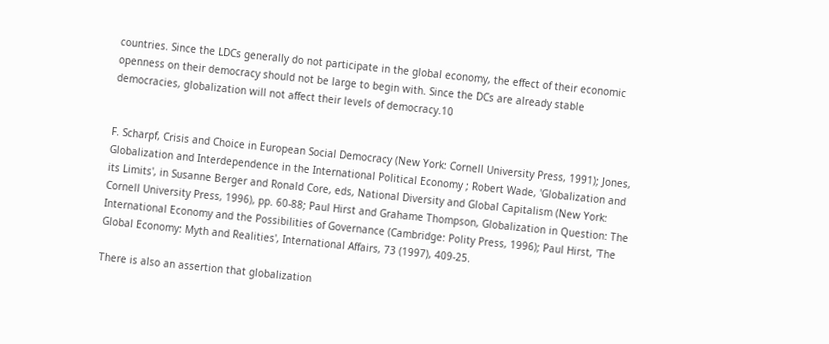countries. Since the LDCs generally do not participate in the global economy, the effect of their economic openness on their democracy should not be large to begin with. Since the DCs are already stable democracies, globalization will not affect their levels of democracy.10


F. Scharpf, Crisis and Choice in European Social Democracy (New York: Cornell University Press, 1991); Jones, Globalization and Interdependence in the International Political Economy ; Robert Wade, 'Globalization and its Limits', in Susanne Berger and Ronald Core, eds, National Diversity and Global Capitalism (New York: Cornell University Press, 1996), pp. 60-88; Paul Hirst and Grahame Thompson, Globalization in Question: The International Economy and the Possibilities of Governance (Cambridge: Polity Press, 1996); Paul Hirst, 'The Global Economy: Myth and Realities', International Affairs, 73 (1997), 409-25.

There is also an assertion that globalization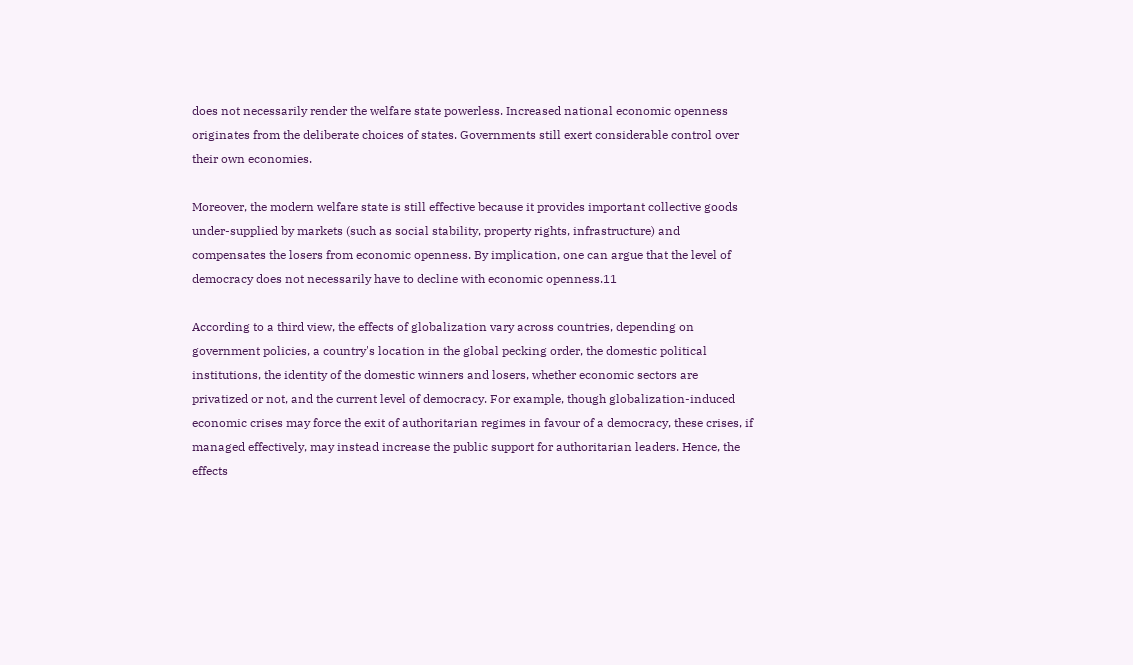does not necessarily render the welfare state powerless. Increased national economic openness originates from the deliberate choices of states. Governments still exert considerable control over their own economies.

Moreover, the modern welfare state is still effective because it provides important collective goods under-supplied by markets (such as social stability, property rights, infrastructure) and compensates the losers from economic openness. By implication, one can argue that the level of democracy does not necessarily have to decline with economic openness.11

According to a third view, the effects of globalization vary across countries, depending on government policies, a country's location in the global pecking order, the domestic political institutions, the identity of the domestic winners and losers, whether economic sectors are privatized or not, and the current level of democracy. For example, though globalization-induced economic crises may force the exit of authoritarian regimes in favour of a democracy, these crises, if managed effectively, may instead increase the public support for authoritarian leaders. Hence, the effects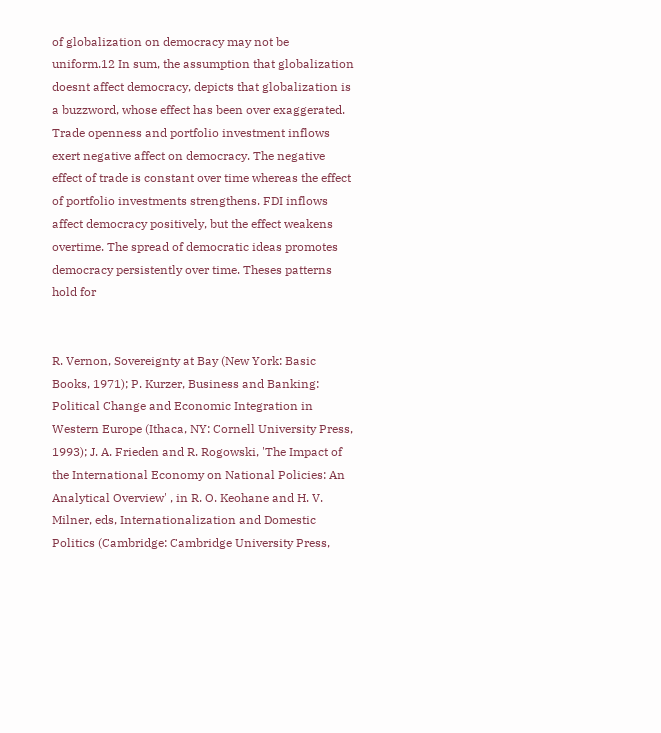of globalization on democracy may not be uniform.12 In sum, the assumption that globalization doesnt affect democracy, depicts that globalization is a buzzword, whose effect has been over exaggerated. Trade openness and portfolio investment inflows exert negative affect on democracy. The negative effect of trade is constant over time whereas the effect of portfolio investments strengthens. FDI inflows affect democracy positively, but the effect weakens overtime. The spread of democratic ideas promotes democracy persistently over time. Theses patterns hold for


R. Vernon, Sovereignty at Bay (New York: Basic Books, 1971); P. Kurzer, Business and Banking: Political Change and Economic Integration in Western Europe (Ithaca, NY: Cornell University Press, 1993); J. A. Frieden and R. Rogowski, 'The Impact of the International Economy on National Policies: An Analytical Overview' , in R. O. Keohane and H. V. Milner, eds, Internationalization and Domestic Politics (Cambridge: Cambridge University Press,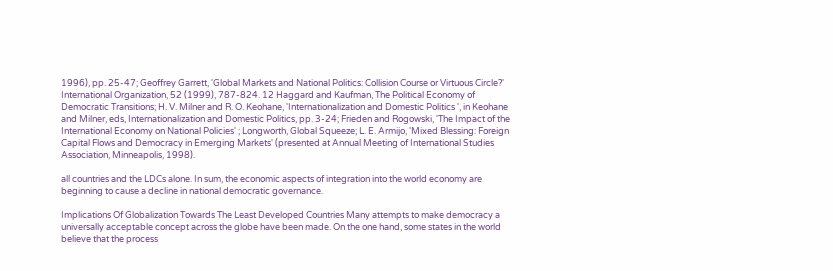1996), pp. 25-47; Geoffrey Garrett, 'Global Markets and National Politics: Collision Course or Virtuous Circle?' International Organization, 52 (1999), 787-824. 12 Haggard and Kaufman, The Political Economy of Democratic Transitions; H. V. Milner and R. O. Keohane, 'Internationalization and Domestic Politics ', in Keohane and Milner, eds, Internationalization and Domestic Politics, pp. 3-24; Frieden and Rogowski, 'The Impact of the International Economy on National Policies' ; Longworth, Global Squeeze; L. E. Armijo, 'Mixed Blessing: Foreign Capital Flows and Democracy in Emerging Markets' (presented at Annual Meeting of International Studies Association, Minneapolis, 1998).

all countries and the LDCs alone. In sum, the economic aspects of integration into the world economy are beginning to cause a decline in national democratic governance.

Implications Of Globalization Towards The Least Developed Countries Many attempts to make democracy a universally acceptable concept across the globe have been made. On the one hand, some states in the world believe that the process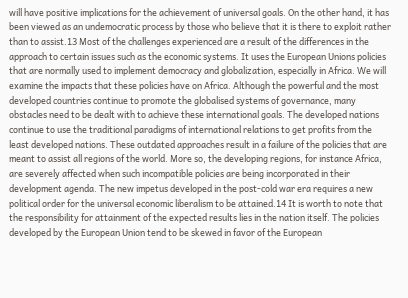will have positive implications for the achievement of universal goals. On the other hand, it has been viewed as an undemocratic process by those who believe that it is there to exploit rather than to assist.13 Most of the challenges experienced are a result of the differences in the approach to certain issues such as the economic systems. It uses the European Unions policies that are normally used to implement democracy and globalization, especially in Africa. We will examine the impacts that these policies have on Africa. Although the powerful and the most developed countries continue to promote the globalised systems of governance, many obstacles need to be dealt with to achieve these international goals. The developed nations continue to use the traditional paradigms of international relations to get profits from the least developed nations. These outdated approaches result in a failure of the policies that are meant to assist all regions of the world. More so, the developing regions, for instance Africa, are severely affected when such incompatible policies are being incorporated in their development agenda. The new impetus developed in the post-cold war era requires a new political order for the universal economic liberalism to be attained.14 It is worth to note that the responsibility for attainment of the expected results lies in the nation itself. The policies developed by the European Union tend to be skewed in favor of the European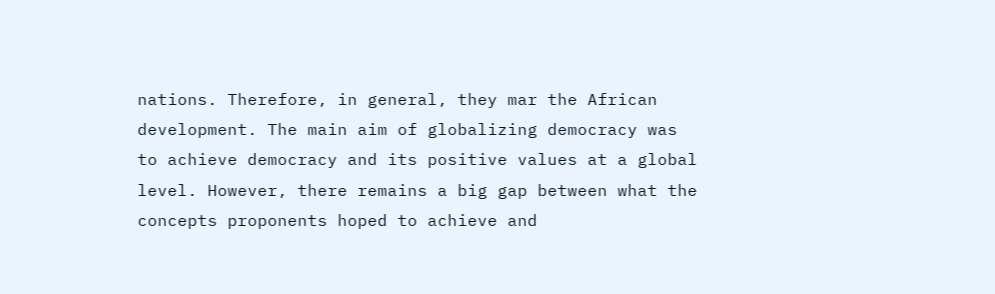nations. Therefore, in general, they mar the African development. The main aim of globalizing democracy was to achieve democracy and its positive values at a global level. However, there remains a big gap between what the concepts proponents hoped to achieve and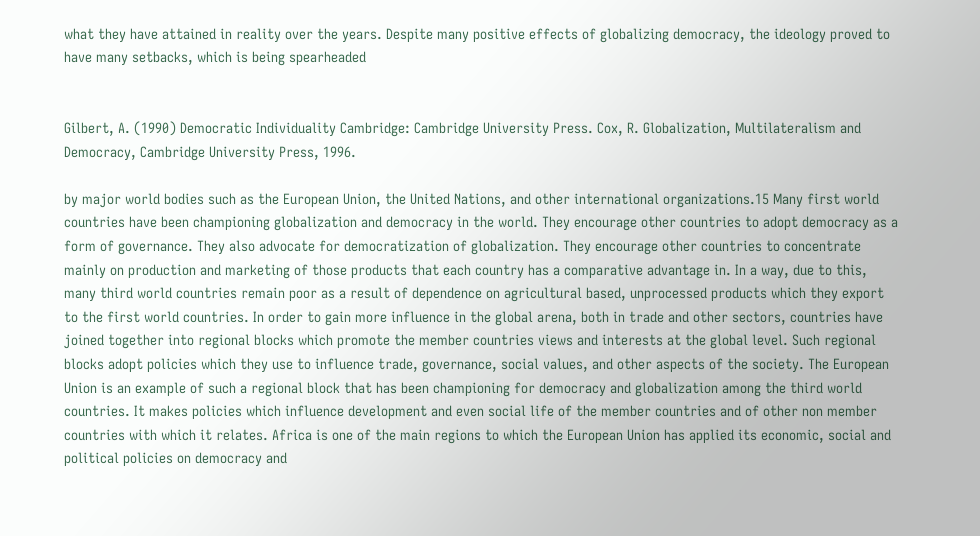what they have attained in reality over the years. Despite many positive effects of globalizing democracy, the ideology proved to have many setbacks, which is being spearheaded


Gilbert, A. (1990) Democratic Individuality Cambridge: Cambridge University Press. Cox, R. Globalization, Multilateralism and Democracy, Cambridge University Press, 1996.

by major world bodies such as the European Union, the United Nations, and other international organizations.15 Many first world countries have been championing globalization and democracy in the world. They encourage other countries to adopt democracy as a form of governance. They also advocate for democratization of globalization. They encourage other countries to concentrate mainly on production and marketing of those products that each country has a comparative advantage in. In a way, due to this, many third world countries remain poor as a result of dependence on agricultural based, unprocessed products which they export to the first world countries. In order to gain more influence in the global arena, both in trade and other sectors, countries have joined together into regional blocks which promote the member countries views and interests at the global level. Such regional blocks adopt policies which they use to influence trade, governance, social values, and other aspects of the society. The European Union is an example of such a regional block that has been championing for democracy and globalization among the third world countries. It makes policies which influence development and even social life of the member countries and of other non member countries with which it relates. Africa is one of the main regions to which the European Union has applied its economic, social and political policies on democracy and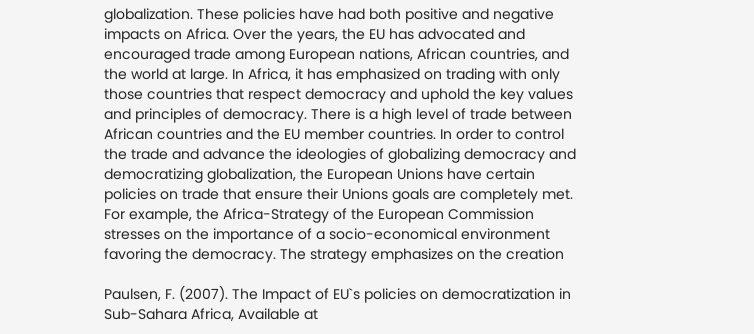globalization. These policies have had both positive and negative impacts on Africa. Over the years, the EU has advocated and encouraged trade among European nations, African countries, and the world at large. In Africa, it has emphasized on trading with only those countries that respect democracy and uphold the key values and principles of democracy. There is a high level of trade between African countries and the EU member countries. In order to control the trade and advance the ideologies of globalizing democracy and democratizing globalization, the European Unions have certain policies on trade that ensure their Unions goals are completely met. For example, the Africa-Strategy of the European Commission stresses on the importance of a socio-economical environment favoring the democracy. The strategy emphasizes on the creation

Paulsen, F. (2007). The Impact of EU`s policies on democratization in Sub-Sahara Africa, Available at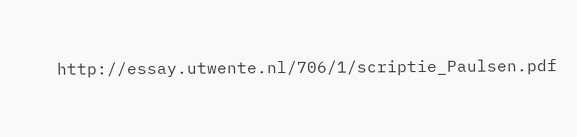http://essay.utwente.nl/706/1/scriptie_Paulsen.pdf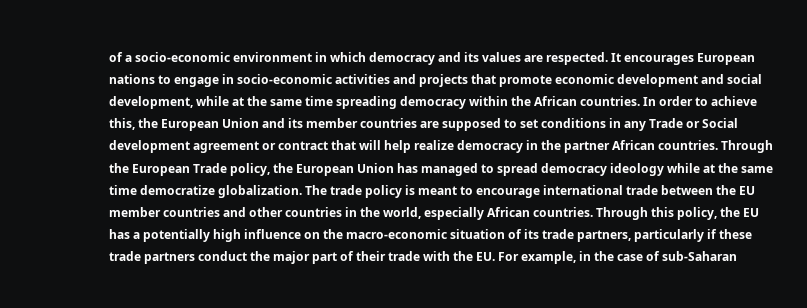of a socio-economic environment in which democracy and its values are respected. It encourages European nations to engage in socio-economic activities and projects that promote economic development and social development, while at the same time spreading democracy within the African countries. In order to achieve this, the European Union and its member countries are supposed to set conditions in any Trade or Social development agreement or contract that will help realize democracy in the partner African countries. Through the European Trade policy, the European Union has managed to spread democracy ideology while at the same time democratize globalization. The trade policy is meant to encourage international trade between the EU member countries and other countries in the world, especially African countries. Through this policy, the EU has a potentially high influence on the macro-economic situation of its trade partners, particularly if these trade partners conduct the major part of their trade with the EU. For example, in the case of sub-Saharan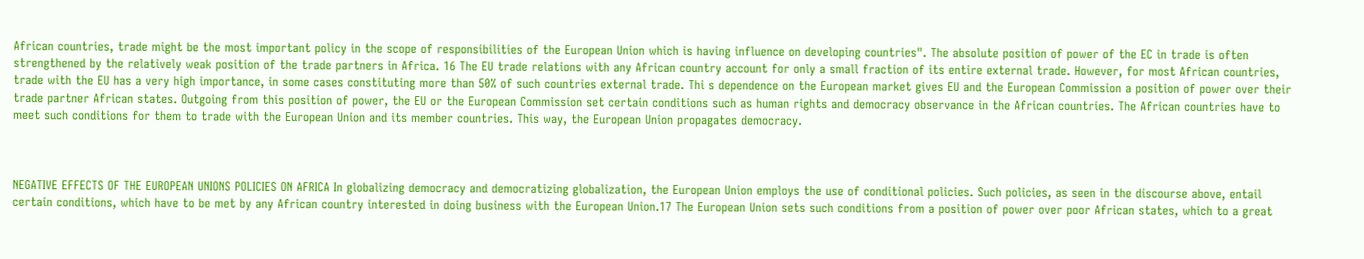African countries, trade might be the most important policy in the scope of responsibilities of the European Union which is having influence on developing countries". The absolute position of power of the EC in trade is often strengthened by the relatively weak position of the trade partners in Africa. 16 The EU trade relations with any African country account for only a small fraction of its entire external trade. However, for most African countries, trade with the EU has a very high importance, in some cases constituting more than 50% of such countries external trade. Thi s dependence on the European market gives EU and the European Commission a position of power over their trade partner African states. Outgoing from this position of power, the EU or the European Commission set certain conditions such as human rights and democracy observance in the African countries. The African countries have to meet such conditions for them to trade with the European Union and its member countries. This way, the European Union propagates democracy.



NEGATIVE EFFECTS OF THE EUROPEAN UNIONS POLICIES ON AFRICA In globalizing democracy and democratizing globalization, the European Union employs the use of conditional policies. Such policies, as seen in the discourse above, entail certain conditions, which have to be met by any African country interested in doing business with the European Union.17 The European Union sets such conditions from a position of power over poor African states, which to a great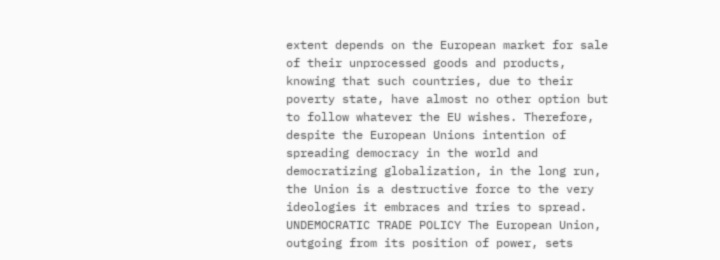extent depends on the European market for sale of their unprocessed goods and products, knowing that such countries, due to their poverty state, have almost no other option but to follow whatever the EU wishes. Therefore, despite the European Unions intention of spreading democracy in the world and democratizing globalization, in the long run, the Union is a destructive force to the very ideologies it embraces and tries to spread. UNDEMOCRATIC TRADE POLICY The European Union, outgoing from its position of power, sets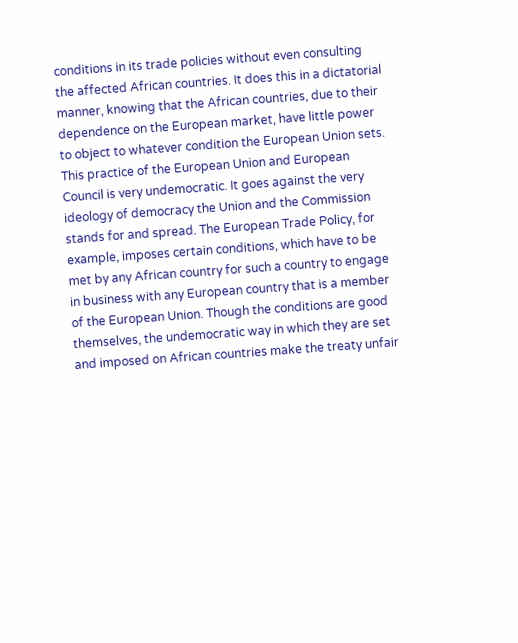conditions in its trade policies without even consulting the affected African countries. It does this in a dictatorial manner, knowing that the African countries, due to their dependence on the European market, have little power to object to whatever condition the European Union sets. This practice of the European Union and European Council is very undemocratic. It goes against the very ideology of democracy the Union and the Commission stands for and spread. The European Trade Policy, for example, imposes certain conditions, which have to be met by any African country for such a country to engage in business with any European country that is a member of the European Union. Though the conditions are good themselves, the undemocratic way in which they are set and imposed on African countries make the treaty unfair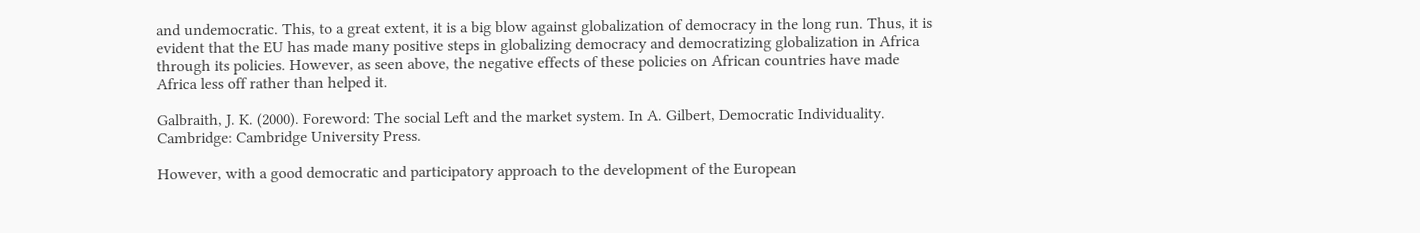and undemocratic. This, to a great extent, it is a big blow against globalization of democracy in the long run. Thus, it is evident that the EU has made many positive steps in globalizing democracy and democratizing globalization in Africa through its policies. However, as seen above, the negative effects of these policies on African countries have made Africa less off rather than helped it.

Galbraith, J. K. (2000). Foreword: The social Left and the market system. In A. Gilbert, Democratic Individuality. Cambridge: Cambridge University Press.

However, with a good democratic and participatory approach to the development of the European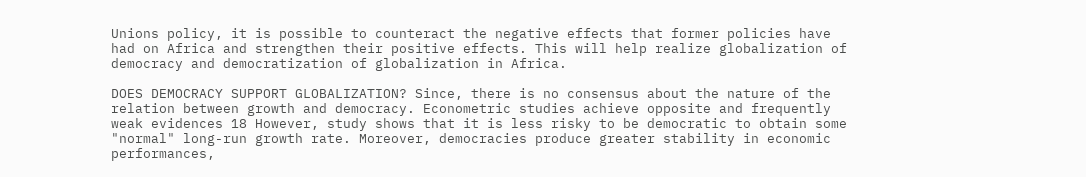Unions policy, it is possible to counteract the negative effects that former policies have had on Africa and strengthen their positive effects. This will help realize globalization of democracy and democratization of globalization in Africa.

DOES DEMOCRACY SUPPORT GLOBALIZATION? Since, there is no consensus about the nature of the relation between growth and democracy. Econometric studies achieve opposite and frequently weak evidences 18 However, study shows that it is less risky to be democratic to obtain some "normal" long-run growth rate. Moreover, democracies produce greater stability in economic performances,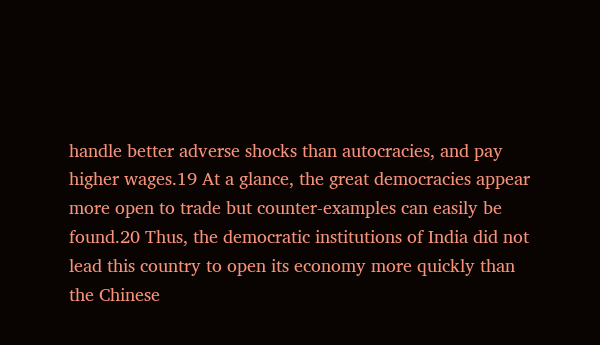handle better adverse shocks than autocracies, and pay higher wages.19 At a glance, the great democracies appear more open to trade but counter-examples can easily be found.20 Thus, the democratic institutions of India did not lead this country to open its economy more quickly than the Chinese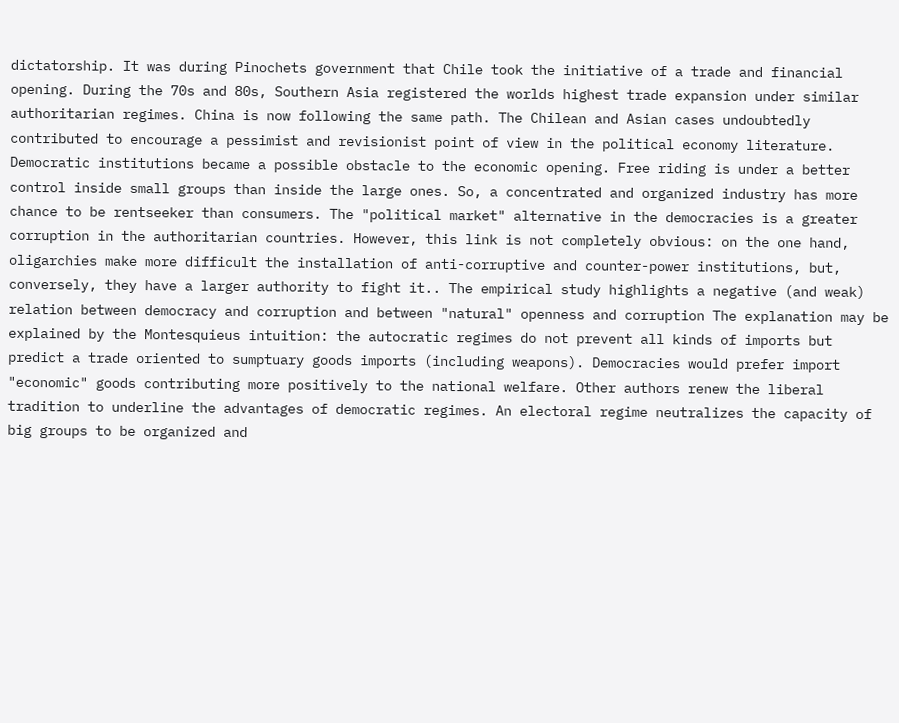dictatorship. It was during Pinochets government that Chile took the initiative of a trade and financial opening. During the 70s and 80s, Southern Asia registered the worlds highest trade expansion under similar authoritarian regimes. China is now following the same path. The Chilean and Asian cases undoubtedly contributed to encourage a pessimist and revisionist point of view in the political economy literature. Democratic institutions became a possible obstacle to the economic opening. Free riding is under a better control inside small groups than inside the large ones. So, a concentrated and organized industry has more chance to be rentseeker than consumers. The "political market" alternative in the democracies is a greater corruption in the authoritarian countries. However, this link is not completely obvious: on the one hand, oligarchies make more difficult the installation of anti-corruptive and counter-power institutions, but, conversely, they have a larger authority to fight it.. The empirical study highlights a negative (and weak) relation between democracy and corruption and between "natural" openness and corruption The explanation may be explained by the Montesquieus intuition: the autocratic regimes do not prevent all kinds of imports but predict a trade oriented to sumptuary goods imports (including weapons). Democracies would prefer import "economic" goods contributing more positively to the national welfare. Other authors renew the liberal tradition to underline the advantages of democratic regimes. An electoral regime neutralizes the capacity of big groups to be organized and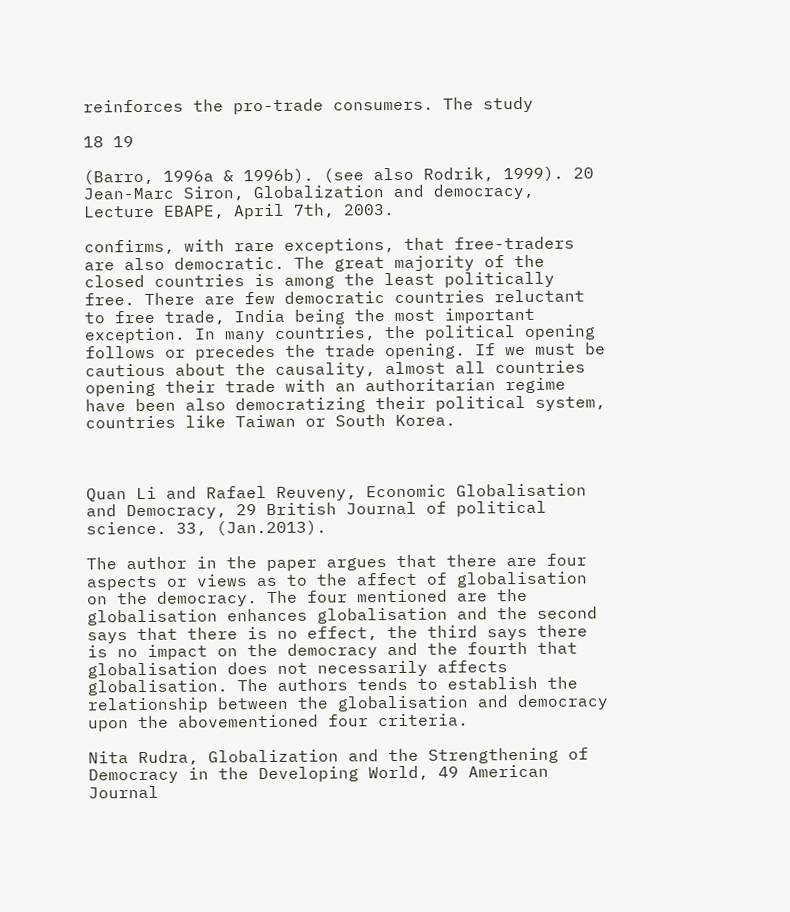reinforces the pro-trade consumers. The study

18 19

(Barro, 1996a & 1996b). (see also Rodrik, 1999). 20 Jean-Marc Siron, Globalization and democracy, Lecture EBAPE, April 7th, 2003.

confirms, with rare exceptions, that free-traders are also democratic. The great majority of the closed countries is among the least politically free. There are few democratic countries reluctant to free trade, India being the most important exception. In many countries, the political opening follows or precedes the trade opening. If we must be cautious about the causality, almost all countries opening their trade with an authoritarian regime have been also democratizing their political system, countries like Taiwan or South Korea.



Quan Li and Rafael Reuveny, Economic Globalisation and Democracy, 29 British Journal of political science. 33, (Jan.2013).

The author in the paper argues that there are four aspects or views as to the affect of globalisation on the democracy. The four mentioned are the globalisation enhances globalisation and the second says that there is no effect, the third says there is no impact on the democracy and the fourth that globalisation does not necessarily affects globalisation. The authors tends to establish the relationship between the globalisation and democracy upon the abovementioned four criteria.

Nita Rudra, Globalization and the Strengthening of Democracy in the Developing World, 49 American Journal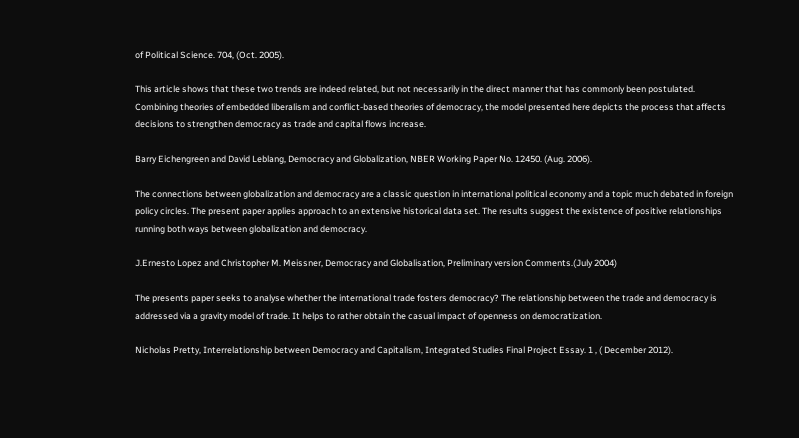of Political Science. 704, (Oct. 2005).

This article shows that these two trends are indeed related, but not necessarily in the direct manner that has commonly been postulated. Combining theories of embedded liberalism and conflict-based theories of democracy, the model presented here depicts the process that affects decisions to strengthen democracy as trade and capital flows increase.

Barry Eichengreen and David Leblang, Democracy and Globalization, NBER Working Paper No. 12450. (Aug. 2006).

The connections between globalization and democracy are a classic question in international political economy and a topic much debated in foreign policy circles. The present paper applies approach to an extensive historical data set. The results suggest the existence of positive relationships running both ways between globalization and democracy.

J.Ernesto Lopez and Christopher M. Meissner, Democracy and Globalisation, Preliminary version Comments.(July 2004)

The presents paper seeks to analyse whether the international trade fosters democracy? The relationship between the trade and democracy is addressed via a gravity model of trade. It helps to rather obtain the casual impact of openness on democratization.

Nicholas Pretty, Interrelationship between Democracy and Capitalism, Integrated Studies Final Project Essay. 1 , ( December 2012).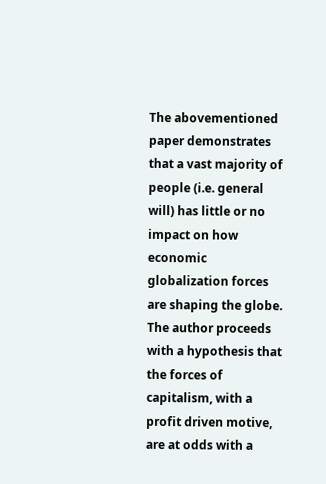The abovementioned paper demonstrates that a vast majority of people (i.e. general will) has little or no impact on how economic globalization forces are shaping the globe. The author proceeds with a hypothesis that the forces of capitalism, with a profit driven motive, are at odds with a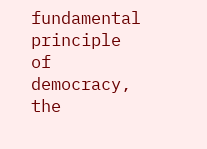fundamental principle of democracy, the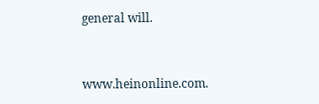general will.


www.heinonline.com.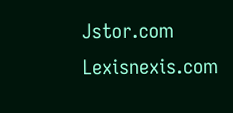Jstor.com Lexisnexis.com